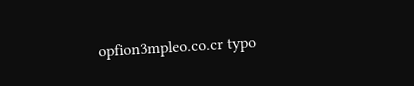opfion3mpleo.co.cr typo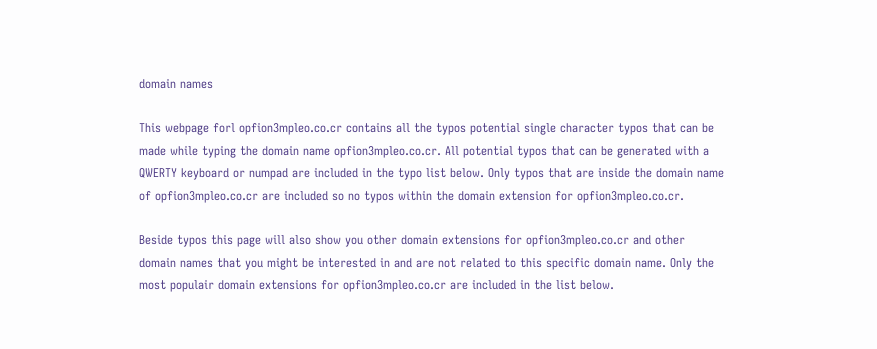domain names

This webpage forl opfion3mpleo.co.cr contains all the typos potential single character typos that can be made while typing the domain name opfion3mpleo.co.cr. All potential typos that can be generated with a QWERTY keyboard or numpad are included in the typo list below. Only typos that are inside the domain name of opfion3mpleo.co.cr are included so no typos within the domain extension for opfion3mpleo.co.cr.

Beside typos this page will also show you other domain extensions for opfion3mpleo.co.cr and other domain names that you might be interested in and are not related to this specific domain name. Only the most populair domain extensions for opfion3mpleo.co.cr are included in the list below.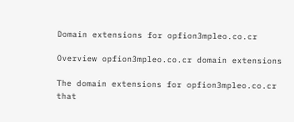Domain extensions for opfion3mpleo.co.cr

Overview opfion3mpleo.co.cr domain extensions

The domain extensions for opfion3mpleo.co.cr that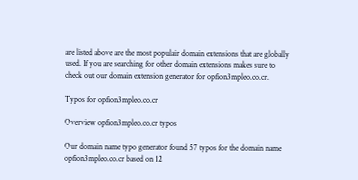are listed above are the most populair domain extensions that are globally used. If you are searching for other domain extensions makes sure to check out our domain extension generator for opfion3mpleo.co.cr.

Typos for opfion3mpleo.co.cr

Overview opfion3mpleo.co.cr typos

Our domain name typo generator found 57 typos for the domain name opfion3mpleo.co.cr based on 12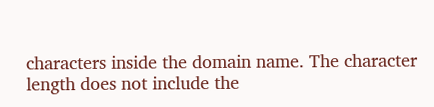characters inside the domain name. The character length does not include the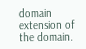domain extension of the domain.